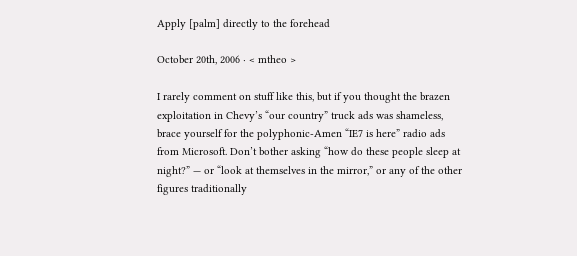Apply [palm] directly to the forehead

October 20th, 2006 · < mtheo >

I rarely comment on stuff like this, but if you thought the brazen exploitation in Chevy’s “our country” truck ads was shameless, brace yourself for the polyphonic-Amen “IE7 is here” radio ads from Microsoft. Don’t bother asking “how do these people sleep at night?” — or “look at themselves in the mirror,” or any of the other figures traditionally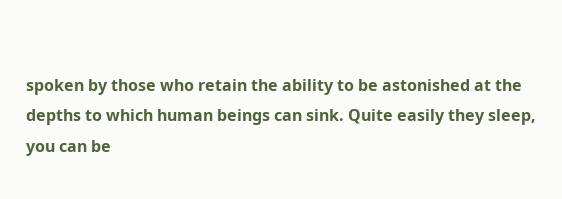spoken by those who retain the ability to be astonished at the depths to which human beings can sink. Quite easily they sleep, you can be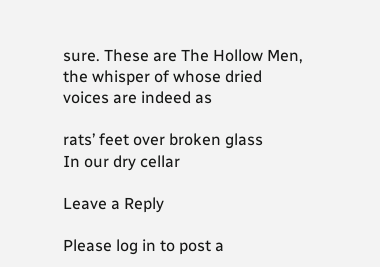sure. These are The Hollow Men, the whisper of whose dried voices are indeed as

rats’ feet over broken glass
In our dry cellar

Leave a Reply

Please log in to post a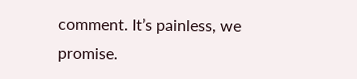comment. It’s painless, we promise.